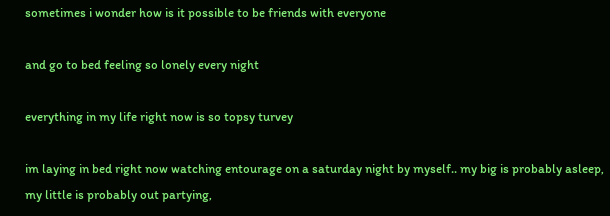sometimes i wonder how is it possible to be friends with everyone

and go to bed feeling so lonely every night

everything in my life right now is so topsy turvey

im laying in bed right now watching entourage on a saturday night by myself.. my big is probably asleep, my little is probably out partying,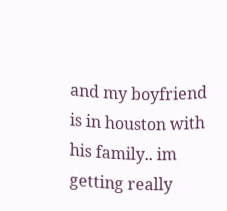and my boyfriend is in houston with his family.. im getting really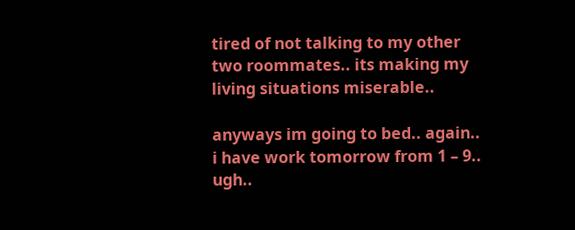tired of not talking to my other two roommates.. its making my living situations miserable..

anyways im going to bed.. again.. i have work tomorrow from 1 – 9.. ugh..